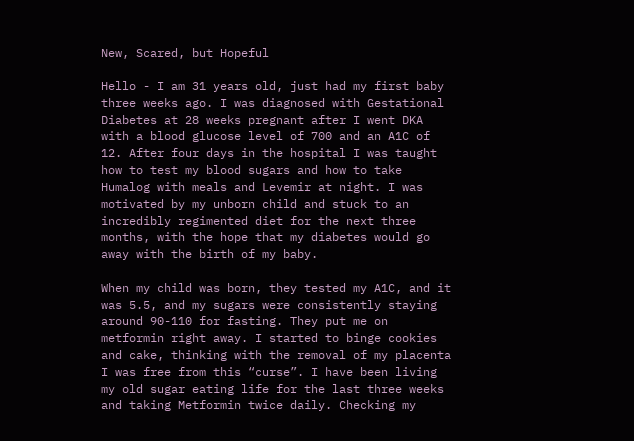New, Scared, but Hopeful

Hello - I am 31 years old, just had my first baby three weeks ago. I was diagnosed with Gestational Diabetes at 28 weeks pregnant after I went DKA with a blood glucose level of 700 and an A1C of 12. After four days in the hospital I was taught how to test my blood sugars and how to take Humalog with meals and Levemir at night. I was motivated by my unborn child and stuck to an incredibly regimented diet for the next three months, with the hope that my diabetes would go away with the birth of my baby.

When my child was born, they tested my A1C, and it was 5.5, and my sugars were consistently staying around 90-110 for fasting. They put me on metformin right away. I started to binge cookies and cake, thinking with the removal of my placenta I was free from this “curse”. I have been living my old sugar eating life for the last three weeks and taking Metformin twice daily. Checking my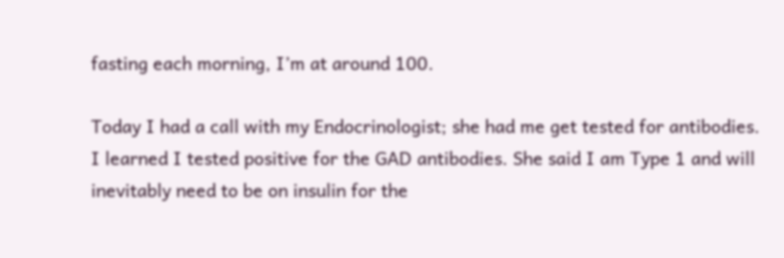fasting each morning, I’m at around 100.

Today I had a call with my Endocrinologist; she had me get tested for antibodies. I learned I tested positive for the GAD antibodies. She said I am Type 1 and will inevitably need to be on insulin for the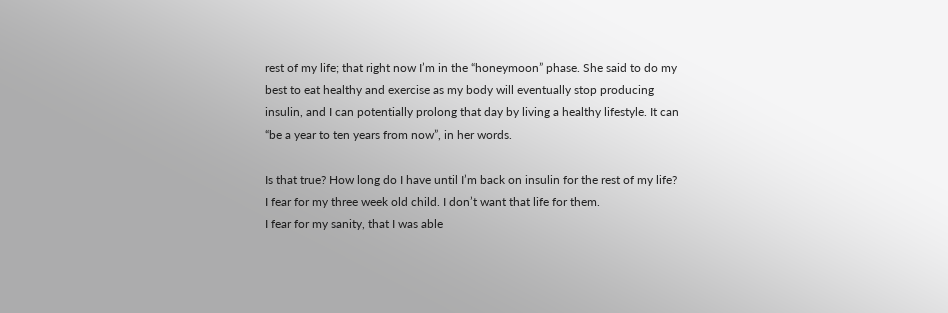rest of my life; that right now I’m in the “honeymoon” phase. She said to do my best to eat healthy and exercise as my body will eventually stop producing insulin, and I can potentially prolong that day by living a healthy lifestyle. It can “be a year to ten years from now”, in her words.

Is that true? How long do I have until I’m back on insulin for the rest of my life?
I fear for my three week old child. I don’t want that life for them.
I fear for my sanity, that I was able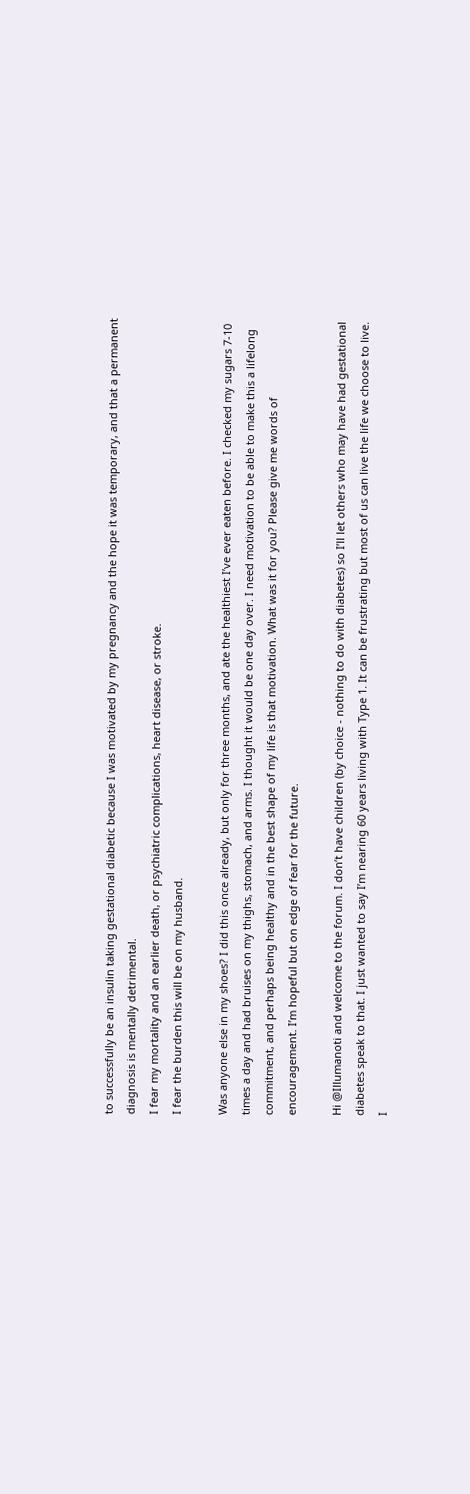to successfully be an insulin taking gestational diabetic because I was motivated by my pregnancy and the hope it was temporary, and that a permanent diagnosis is mentally detrimental.
I fear my mortality and an earlier death, or psychiatric complications, heart disease, or stroke.
I fear the burden this will be on my husband.

Was anyone else in my shoes? I did this once already, but only for three months, and ate the healthiest I’ve ever eaten before. I checked my sugars 7-10 times a day and had bruises on my thighs, stomach, and arms. I thought it would be one day over. I need motivation to be able to make this a lifelong commitment, and perhaps being healthy and in the best shape of my life is that motivation. What was it for you? Please give me words of encouragement. I’m hopeful but on edge of fear for the future.

Hi @Illumanoti and welcome to the forum. I don’t have children (by choice - nothing to do with diabetes) so I’ll let others who may have had gestational diabetes speak to that. I just wanted to say I’m nearing 60 years living with Type 1. It can be frustrating but most of us can live the life we choose to live.
I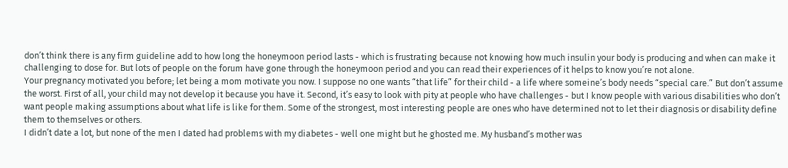don’t think there is any firm guideline add to how long the honeymoon period lasts - which is frustrating because not knowing how much insulin your body is producing and when can make it challenging to dose for. But lots of people on the forum have gone through the honeymoon period and you can read their experiences of it helps to know you’re not alone.
Your pregnancy motivated you before; let being a mom motivate you now. I suppose no one wants “that life” for their child - a life where someine’s body needs “special care.” But don’t assume the worst. First of all, your child may not develop it because you have it. Second, it’s easy to look with pity at people who have challenges - but I know people with various disabilities who don’t want people making assumptions about what life is like for them. Some of the strongest, most interesting people are ones who have determined not to let their diagnosis or disability define them to themselves or others.
I didn’t date a lot, but none of the men I dated had problems with my diabetes - well one might but he ghosted me. My husband’s mother was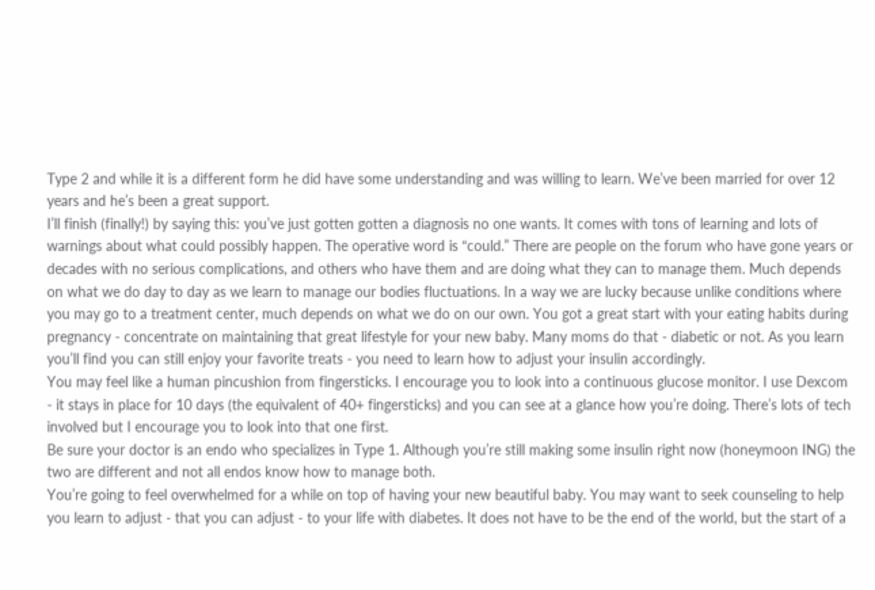Type 2 and while it is a different form he did have some understanding and was willing to learn. We’ve been married for over 12 years and he’s been a great support.
I’ll finish (finally!) by saying this: you’ve just gotten gotten a diagnosis no one wants. It comes with tons of learning and lots of warnings about what could possibly happen. The operative word is “could.” There are people on the forum who have gone years or decades with no serious complications, and others who have them and are doing what they can to manage them. Much depends on what we do day to day as we learn to manage our bodies fluctuations. In a way we are lucky because unlike conditions where you may go to a treatment center, much depends on what we do on our own. You got a great start with your eating habits during pregnancy - concentrate on maintaining that great lifestyle for your new baby. Many moms do that - diabetic or not. As you learn you’ll find you can still enjoy your favorite treats - you need to learn how to adjust your insulin accordingly.
You may feel like a human pincushion from fingersticks. I encourage you to look into a continuous glucose monitor. I use Dexcom - it stays in place for 10 days (the equivalent of 40+ fingersticks) and you can see at a glance how you’re doing. There’s lots of tech involved but I encourage you to look into that one first.
Be sure your doctor is an endo who specializes in Type 1. Although you’re still making some insulin right now (honeymoon ING) the two are different and not all endos know how to manage both.
You’re going to feel overwhelmed for a while on top of having your new beautiful baby. You may want to seek counseling to help you learn to adjust - that you can adjust - to your life with diabetes. It does not have to be the end of the world, but the start of a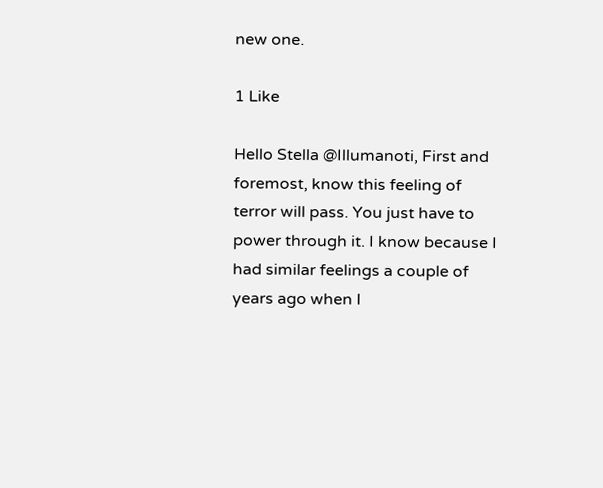new one.

1 Like

Hello Stella @Illumanoti, First and foremost, know this feeling of terror will pass. You just have to power through it. I know because I had similar feelings a couple of years ago when I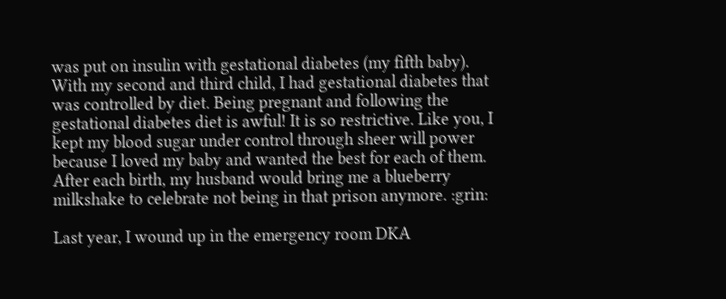was put on insulin with gestational diabetes (my fifth baby). With my second and third child, I had gestational diabetes that was controlled by diet. Being pregnant and following the gestational diabetes diet is awful! It is so restrictive. Like you, I kept my blood sugar under control through sheer will power because I loved my baby and wanted the best for each of them. After each birth, my husband would bring me a blueberry milkshake to celebrate not being in that prison anymore. :grin:

Last year, I wound up in the emergency room DKA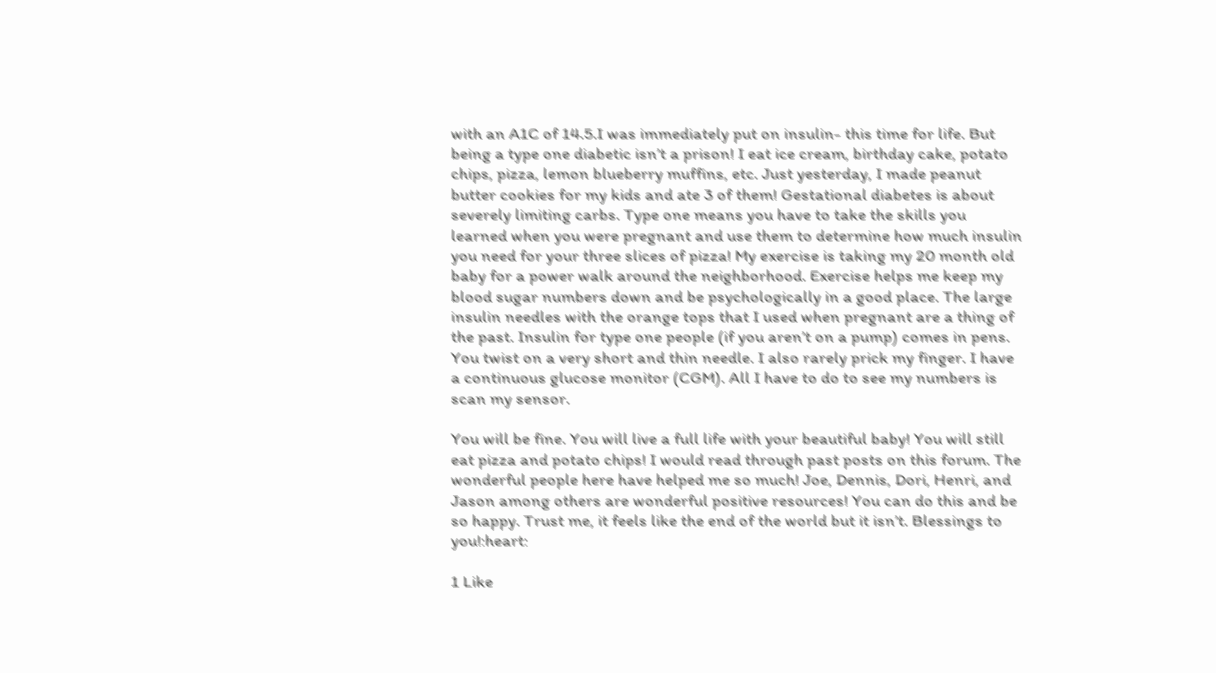with an A1C of 14.5.I was immediately put on insulin- this time for life. But being a type one diabetic isn’t a prison! I eat ice cream, birthday cake, potato chips, pizza, lemon blueberry muffins, etc. Just yesterday, I made peanut butter cookies for my kids and ate 3 of them! Gestational diabetes is about severely limiting carbs. Type one means you have to take the skills you learned when you were pregnant and use them to determine how much insulin you need for your three slices of pizza! My exercise is taking my 20 month old baby for a power walk around the neighborhood. Exercise helps me keep my blood sugar numbers down and be psychologically in a good place. The large insulin needles with the orange tops that I used when pregnant are a thing of the past. Insulin for type one people (if you aren’t on a pump) comes in pens. You twist on a very short and thin needle. I also rarely prick my finger. I have a continuous glucose monitor (CGM). All I have to do to see my numbers is scan my sensor.

You will be fine. You will live a full life with your beautiful baby! You will still eat pizza and potato chips! I would read through past posts on this forum. The wonderful people here have helped me so much! Joe, Dennis, Dori, Henri, and Jason among others are wonderful positive resources! You can do this and be so happy. Trust me, it feels like the end of the world but it isn’t. Blessings to you!:heart:

1 Like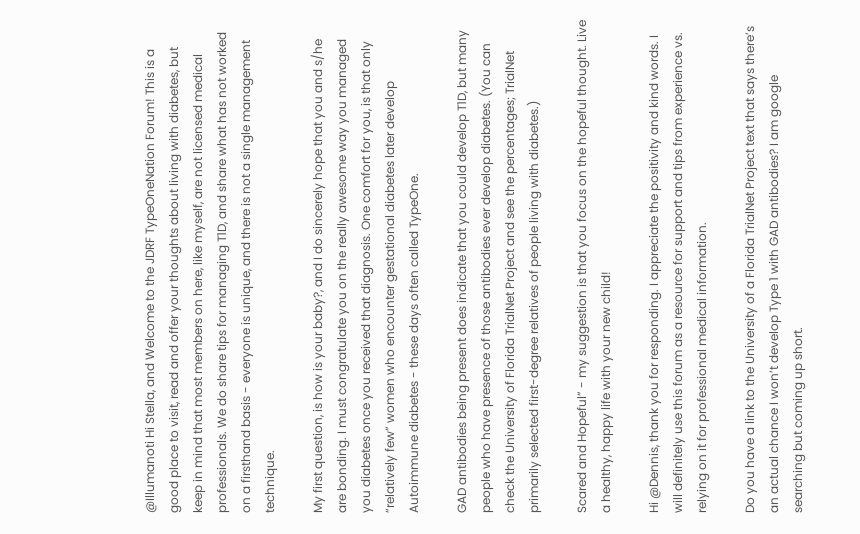@Illumanoti Hi Stella, and Welcome to the JDRF TypeOneNation Forum! This is a good place to visit, read and offer your thoughts about living with diabetes, but keep in mind that most members on here, like myself, are not licensed medical professionals. We do share tips for managing T1D, and share what has not worked on a firsthand basis - everyone is unique, and there is not a single management technique.

My first question, is how is your baby?, and I do sincerely hope that you and s/he are bonding. I must congratulate you on the really awesome way you managed you diabetes once you received that diagnosis. One comfort for you, is that only “relatively few” women who encounter gestational diabetes later develop Autoimmune diabetes - these days often called TypeOne.

GAD antibodies being present does indicate that you could develop T1D, but many people who have presence of those antibodies ever develop diabetes. (You can check the University of Florida TrialNet Project and see the percentages; TrialNet primarily selected first-degree relatives of people living with diabetes.)

Scared and Hopeful” - my suggestion is that you focus on the hopeful thought. Live a healthy, happy life with your new child!

Hi @Dennis, thank you for responding. I appreciate the positivity and kind words. I will definitely use this forum as a resource for support and tips from experience vs. relying on it for professional medical information.

Do you have a link to the University of a Florida TrialNet Project text that says there’s an actual chance I won’t develop Type 1 with GAD antibodies? I am google searching but coming up short.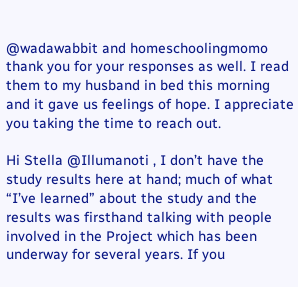@wadawabbit and homeschoolingmomo thank you for your responses as well. I read them to my husband in bed this morning and it gave us feelings of hope. I appreciate you taking the time to reach out.

Hi Stella @Illumanoti , I don’t have the study results here at hand; much of what “I’ve learned” about the study and the results was firsthand talking with people involved in the Project which has been underway for several years. If you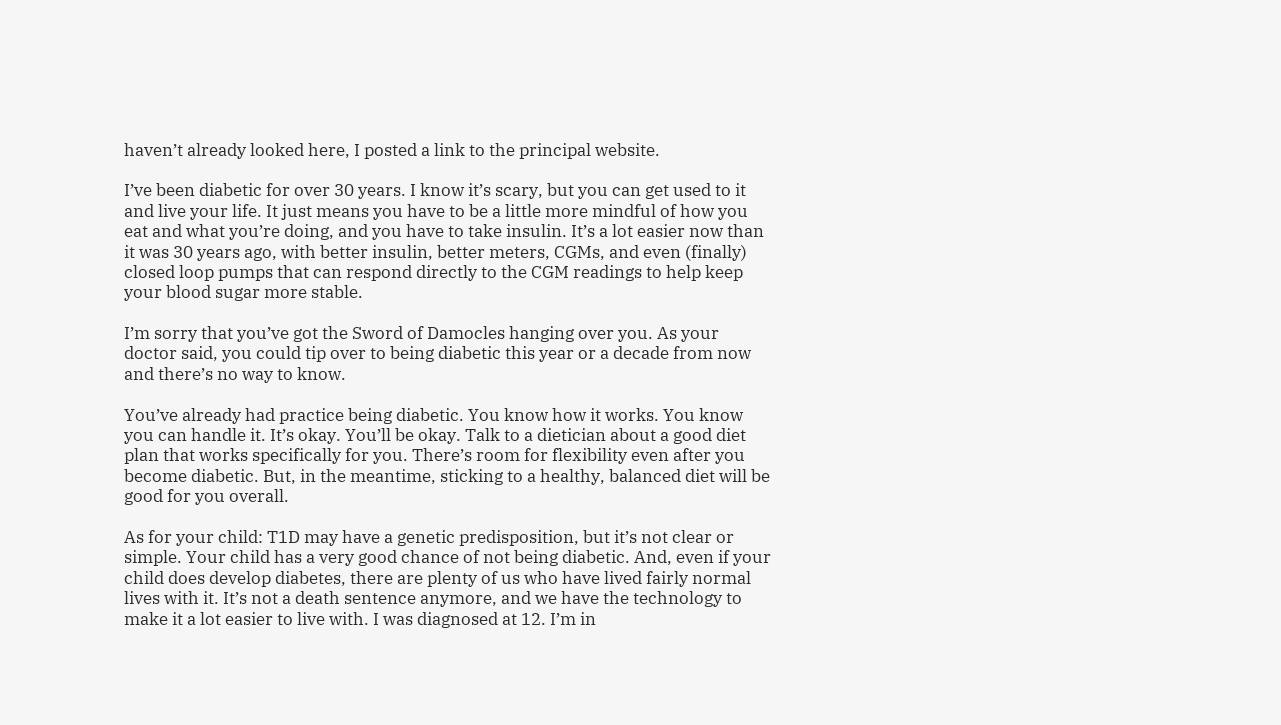haven’t already looked here, I posted a link to the principal website.

I’ve been diabetic for over 30 years. I know it’s scary, but you can get used to it and live your life. It just means you have to be a little more mindful of how you eat and what you’re doing, and you have to take insulin. It’s a lot easier now than it was 30 years ago, with better insulin, better meters, CGMs, and even (finally) closed loop pumps that can respond directly to the CGM readings to help keep your blood sugar more stable.

I’m sorry that you’ve got the Sword of Damocles hanging over you. As your doctor said, you could tip over to being diabetic this year or a decade from now and there’s no way to know.

You’ve already had practice being diabetic. You know how it works. You know you can handle it. It’s okay. You’ll be okay. Talk to a dietician about a good diet plan that works specifically for you. There’s room for flexibility even after you become diabetic. But, in the meantime, sticking to a healthy, balanced diet will be good for you overall.

As for your child: T1D may have a genetic predisposition, but it’s not clear or simple. Your child has a very good chance of not being diabetic. And, even if your child does develop diabetes, there are plenty of us who have lived fairly normal lives with it. It’s not a death sentence anymore, and we have the technology to make it a lot easier to live with. I was diagnosed at 12. I’m in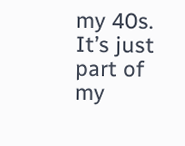my 40s. It’s just part of my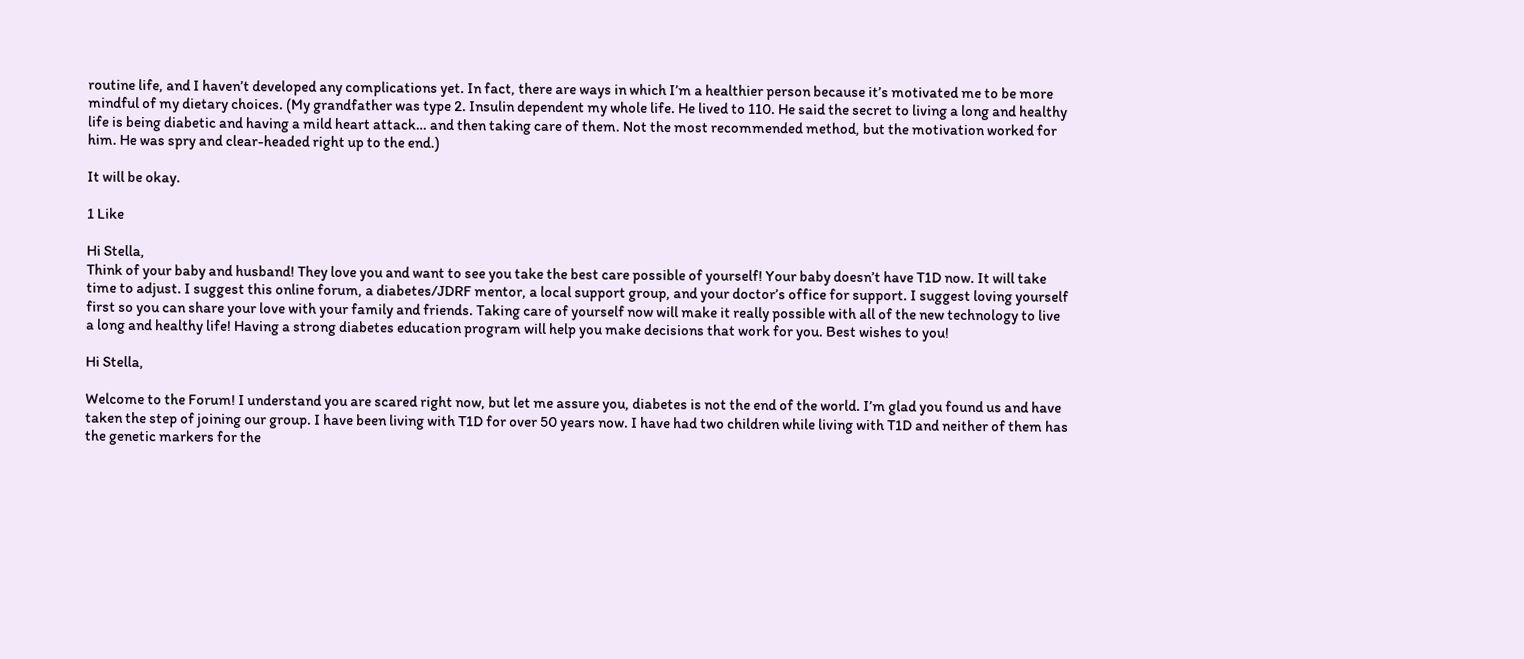routine life, and I haven’t developed any complications yet. In fact, there are ways in which I’m a healthier person because it’s motivated me to be more mindful of my dietary choices. (My grandfather was type 2. Insulin dependent my whole life. He lived to 110. He said the secret to living a long and healthy life is being diabetic and having a mild heart attack… and then taking care of them. Not the most recommended method, but the motivation worked for him. He was spry and clear-headed right up to the end.)

It will be okay.

1 Like

Hi Stella,
Think of your baby and husband! They love you and want to see you take the best care possible of yourself! Your baby doesn’t have T1D now. It will take time to adjust. I suggest this online forum, a diabetes/JDRF mentor, a local support group, and your doctor’s office for support. I suggest loving yourself first so you can share your love with your family and friends. Taking care of yourself now will make it really possible with all of the new technology to live a long and healthy life! Having a strong diabetes education program will help you make decisions that work for you. Best wishes to you!

Hi Stella,

Welcome to the Forum! I understand you are scared right now, but let me assure you, diabetes is not the end of the world. I’m glad you found us and have taken the step of joining our group. I have been living with T1D for over 50 years now. I have had two children while living with T1D and neither of them has the genetic markers for the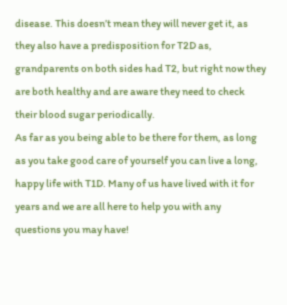disease. This doesn’t mean they will never get it, as they also have a predisposition for T2D as, grandparents on both sides had T2, but right now they are both healthy and are aware they need to check their blood sugar periodically.
As far as you being able to be there for them, as long as you take good care of yourself you can live a long, happy life with T1D. Many of us have lived with it for years and we are all here to help you with any questions you may have!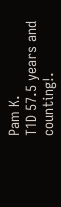Pam K.
T1D 57.5 years and counting!.